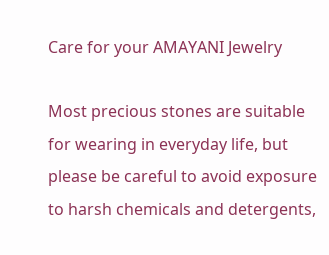Care for your AMAYANI Jewelry

Most precious stones are suitable for wearing in everyday life, but please be careful to avoid exposure to harsh chemicals and detergents,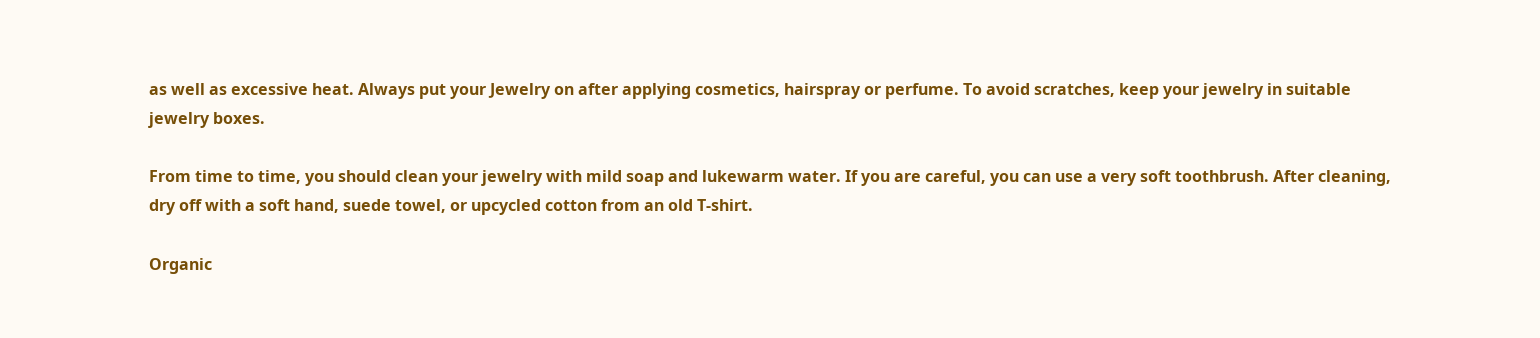as well as excessive heat. Always put your Jewelry on after applying cosmetics, hairspray or perfume. To avoid scratches, keep your jewelry in suitable jewelry boxes.

From time to time, you should clean your jewelry with mild soap and lukewarm water. If you are careful, you can use a very soft toothbrush. After cleaning, dry off with a soft hand, suede towel, or upcycled cotton from an old T-shirt.

Organic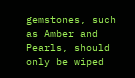gemstones, such as Amber and Pearls, should only be wiped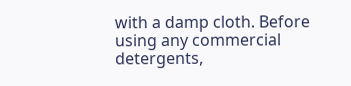with a damp cloth. Before using any commercial detergents,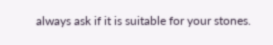always ask if it is suitable for your stones.